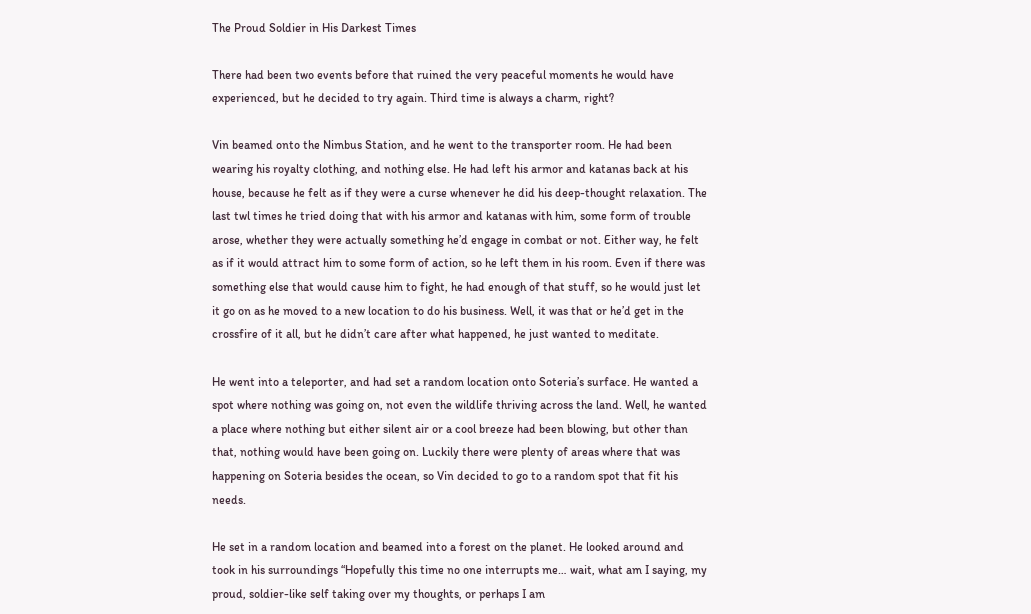The Proud Soldier in His Darkest Times

There had been two events before that ruined the very peaceful moments he would have experienced, but he decided to try again. Third time is always a charm, right?

Vin beamed onto the Nimbus Station, and he went to the transporter room. He had been wearing his royalty clothing, and nothing else. He had left his armor and katanas back at his house, because he felt as if they were a curse whenever he did his deep-thought relaxation. The last twl times he tried doing that with his armor and katanas with him, some form of trouble arose, whether they were actually something he’d engage in combat or not. Either way, he felt as if it would attract him to some form of action, so he left them in his room. Even if there was something else that would cause him to fight, he had enough of that stuff, so he would just let it go on as he moved to a new location to do his business. Well, it was that or he’d get in the crossfire of it all, but he didn’t care after what happened, he just wanted to meditate.

He went into a teleporter, and had set a random location onto Soteria’s surface. He wanted a spot where nothing was going on, not even the wildlife thriving across the land. Well, he wanted a place where nothing but either silent air or a cool breeze had been blowing, but other than that, nothing would have been going on. Luckily there were plenty of areas where that was happening on Soteria besides the ocean, so Vin decided to go to a random spot that fit his needs.

He set in a random location and beamed into a forest on the planet. He looked around and took in his surroundings “Hopefully this time no one interrupts me… wait, what am I saying, my proud, soldier-like self taking over my thoughts, or perhaps I am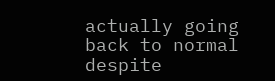actually going back to normal despite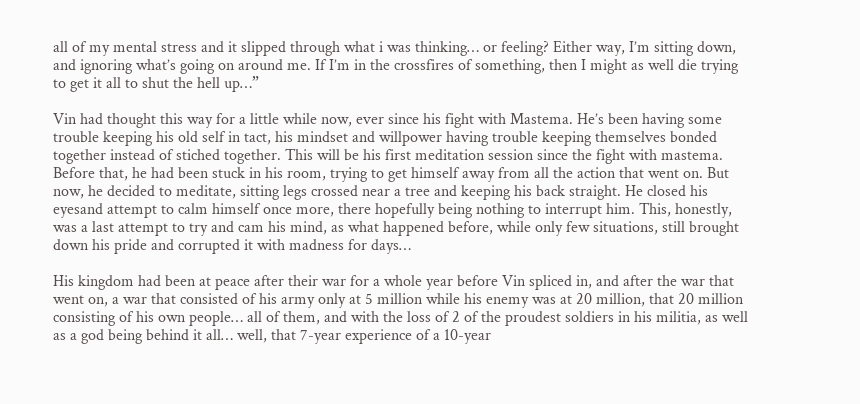all of my mental stress and it slipped through what i was thinking… or feeling? Either way, I’m sitting down, and ignoring what’s going on around me. If I’m in the crossfires of something, then I might as well die trying to get it all to shut the hell up…”

Vin had thought this way for a little while now, ever since his fight with Mastema. He’s been having some trouble keeping his old self in tact, his mindset and willpower having trouble keeping themselves bonded together instead of stiched together. This will be his first meditation session since the fight with mastema. Before that, he had been stuck in his room, trying to get himself away from all the action that went on. But now, he decided to meditate, sitting legs crossed near a tree and keeping his back straight. He closed his eyesand attempt to calm himself once more, there hopefully being nothing to interrupt him. This, honestly, was a last attempt to try and cam his mind, as what happened before, while only few situations, still brought down his pride and corrupted it with madness for days…

His kingdom had been at peace after their war for a whole year before Vin spliced in, and after the war that went on, a war that consisted of his army only at 5 million while his enemy was at 20 million, that 20 million consisting of his own people… all of them, and with the loss of 2 of the proudest soldiers in his militia, as well as a god being behind it all… well, that 7-year experience of a 10-year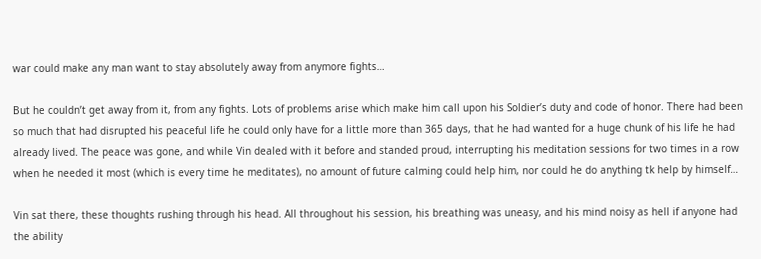war could make any man want to stay absolutely away from anymore fights…

But he couldn’t get away from it, from any fights. Lots of problems arise which make him call upon his Soldier’s duty and code of honor. There had been so much that had disrupted his peaceful life he could only have for a little more than 365 days, that he had wanted for a huge chunk of his life he had already lived. The peace was gone, and while Vin dealed with it before and standed proud, interrupting his meditation sessions for two times in a row when he needed it most (which is every time he meditates), no amount of future calming could help him, nor could he do anything tk help by himself…

Vin sat there, these thoughts rushing through his head. All throughout his session, his breathing was uneasy, and his mind noisy as hell if anyone had the ability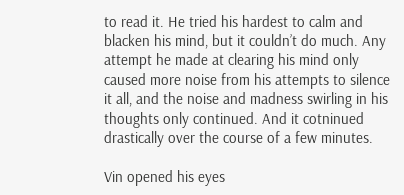to read it. He tried his hardest to calm and blacken his mind, but it couldn’t do much. Any attempt he made at clearing his mind only caused more noise from his attempts to silence it all, and the noise and madness swirling in his thoughts only continued. And it cotninued drastically over the course of a few minutes.

Vin opened his eyes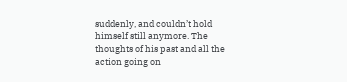suddenly, and couldn’t hold himself still anymore. The thoughts of his past and all the action going on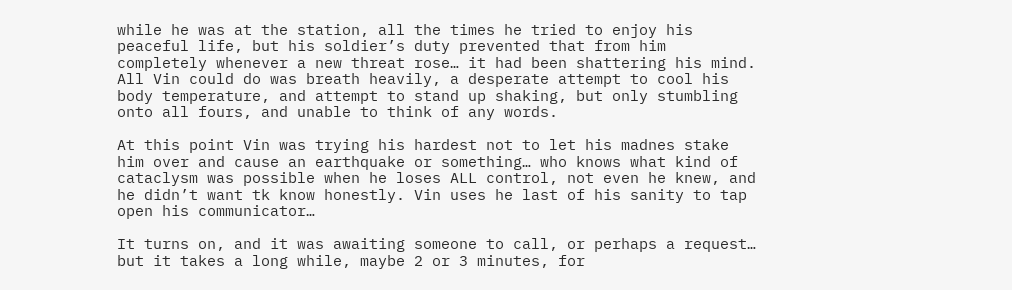while he was at the station, all the times he tried to enjoy his peaceful life, but his soldier’s duty prevented that from him completely whenever a new threat rose… it had been shattering his mind. All Vin could do was breath heavily, a desperate attempt to cool his body temperature, and attempt to stand up shaking, but only stumbling onto all fours, and unable to think of any words.

At this point Vin was trying his hardest not to let his madnes stake him over and cause an earthquake or something… who knows what kind of cataclysm was possible when he loses ALL control, not even he knew, and he didn’t want tk know honestly. Vin uses he last of his sanity to tap open his communicator…

It turns on, and it was awaiting someone to call, or perhaps a request… but it takes a long while, maybe 2 or 3 minutes, for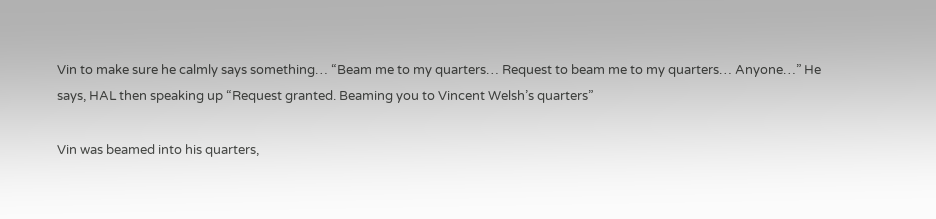Vin to make sure he calmly says something… “Beam me to my quarters… Request to beam me to my quarters… Anyone…” He says, HAL then speaking up “Request granted. Beaming you to Vincent Welsh’s quarters”

Vin was beamed into his quarters,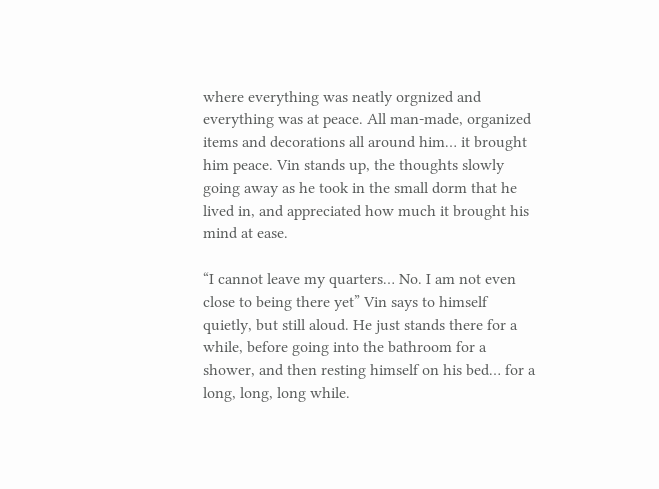where everything was neatly orgnized and everything was at peace. All man-made, organized items and decorations all around him… it brought him peace. Vin stands up, the thoughts slowly going away as he took in the small dorm that he lived in, and appreciated how much it brought his mind at ease.

“I cannot leave my quarters… No. I am not even close to being there yet” Vin says to himself quietly, but still aloud. He just stands there for a while, before going into the bathroom for a shower, and then resting himself on his bed… for a long, long, long while.